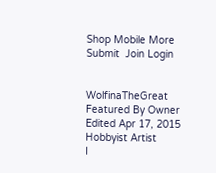Shop Mobile More Submit  Join Login


WolfinaTheGreat Featured By Owner Edited Apr 17, 2015  Hobbyist Artist
I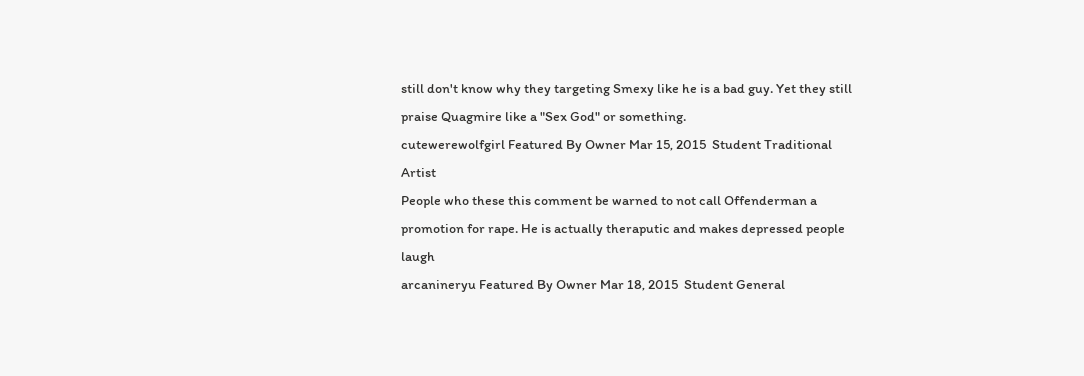still don't know why they targeting Smexy like he is a bad guy. Yet they still praise Quagmire like a "Sex God" or something.
cutewerewolfgirl Featured By Owner Mar 15, 2015  Student Traditional Artist
People who these this comment be warned to not call Offenderman a promotion for rape. He is actually theraputic and makes depressed people laugh
arcanineryu Featured By Owner Mar 18, 2015  Student General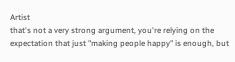Artist
that's not a very strong argument, you're relying on the expectation that just "making people happy" is enough, but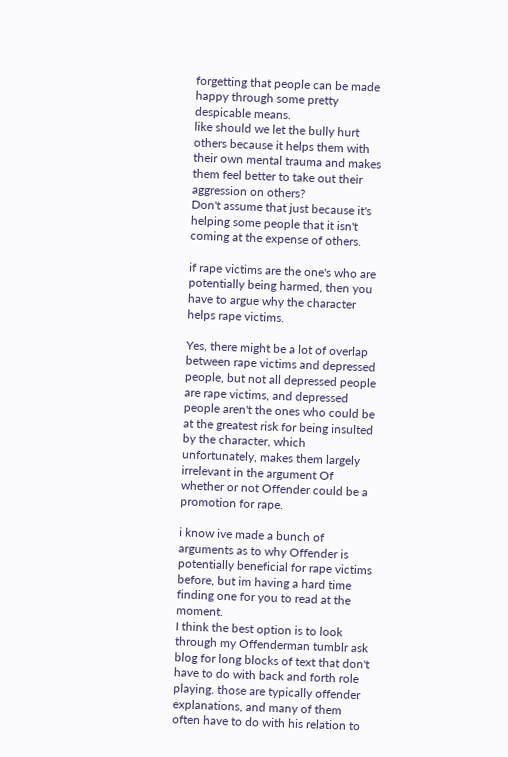forgetting that people can be made happy through some pretty despicable means.
like should we let the bully hurt others because it helps them with their own mental trauma and makes them feel better to take out their aggression on others?
Don't assume that just because it's helping some people that it isn't coming at the expense of others.

if rape victims are the one's who are potentially being harmed, then you have to argue why the character helps rape victims.

Yes, there might be a lot of overlap between rape victims and depressed people, but not all depressed people are rape victims, and depressed people aren't the ones who could be at the greatest risk for being insulted by the character, which unfortunately, makes them largely irrelevant in the argument Of whether or not Offender could be a promotion for rape.

i know ive made a bunch of arguments as to why Offender is potentially beneficial for rape victims before, but im having a hard time finding one for you to read at the moment.
I think the best option is to look through my Offenderman tumblr ask blog for long blocks of text that don't have to do with back and forth role playing. those are typically offender explanations, and many of them often have to do with his relation to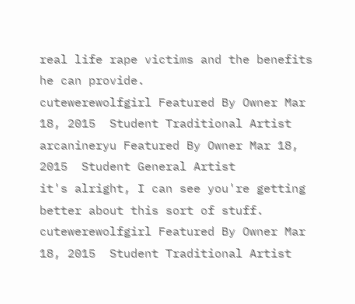real life rape victims and the benefits he can provide.
cutewerewolfgirl Featured By Owner Mar 18, 2015  Student Traditional Artist
arcanineryu Featured By Owner Mar 18, 2015  Student General Artist
it's alright, I can see you're getting better about this sort of stuff.
cutewerewolfgirl Featured By Owner Mar 18, 2015  Student Traditional Artist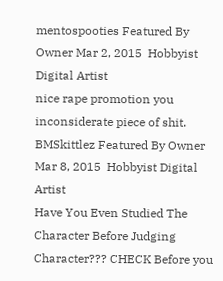mentospooties Featured By Owner Mar 2, 2015  Hobbyist Digital Artist
nice rape promotion you inconsiderate piece of shit.
BMSkittlez Featured By Owner Mar 8, 2015  Hobbyist Digital Artist
Have You Even Studied The Character Before Judging
Character??? CHECK Before you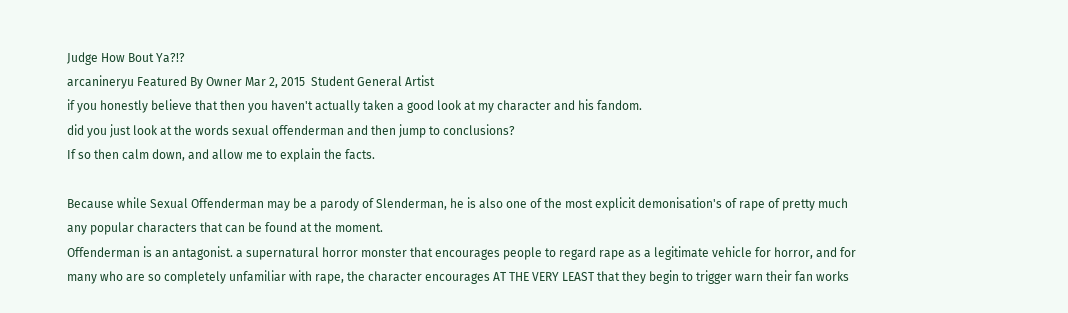Judge How Bout Ya?!?
arcanineryu Featured By Owner Mar 2, 2015  Student General Artist
if you honestly believe that then you haven't actually taken a good look at my character and his fandom.
did you just look at the words sexual offenderman and then jump to conclusions?
If so then calm down, and allow me to explain the facts.

Because while Sexual Offenderman may be a parody of Slenderman, he is also one of the most explicit demonisation's of rape of pretty much any popular characters that can be found at the moment.
Offenderman is an antagonist. a supernatural horror monster that encourages people to regard rape as a legitimate vehicle for horror, and for many who are so completely unfamiliar with rape, the character encourages AT THE VERY LEAST that they begin to trigger warn their fan works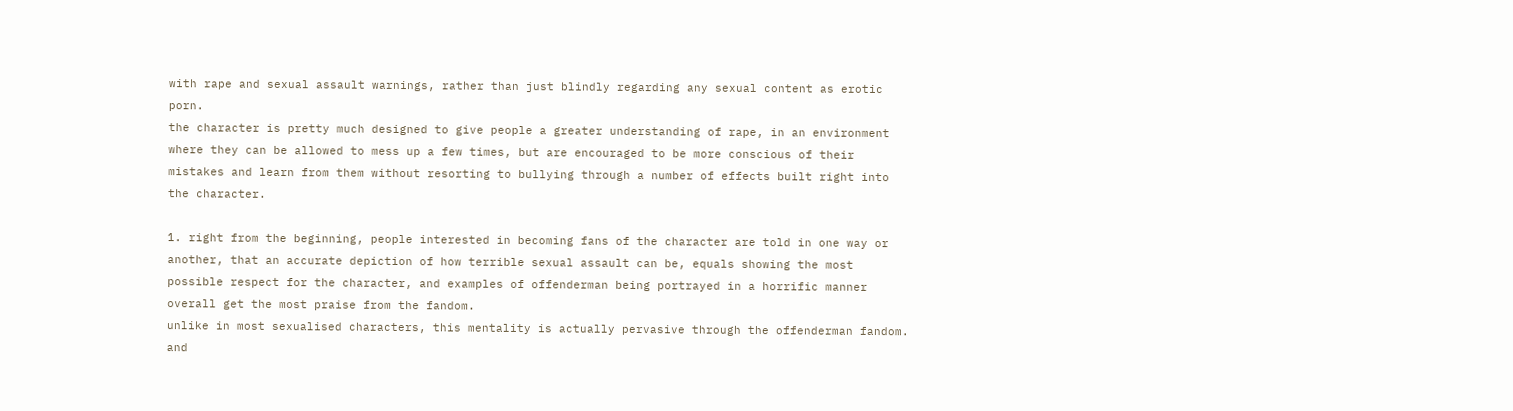with rape and sexual assault warnings, rather than just blindly regarding any sexual content as erotic porn.
the character is pretty much designed to give people a greater understanding of rape, in an environment where they can be allowed to mess up a few times, but are encouraged to be more conscious of their mistakes and learn from them without resorting to bullying through a number of effects built right into the character.

1. right from the beginning, people interested in becoming fans of the character are told in one way or another, that an accurate depiction of how terrible sexual assault can be, equals showing the most possible respect for the character, and examples of offenderman being portrayed in a horrific manner overall get the most praise from the fandom.
unlike in most sexualised characters, this mentality is actually pervasive through the offenderman fandom.
and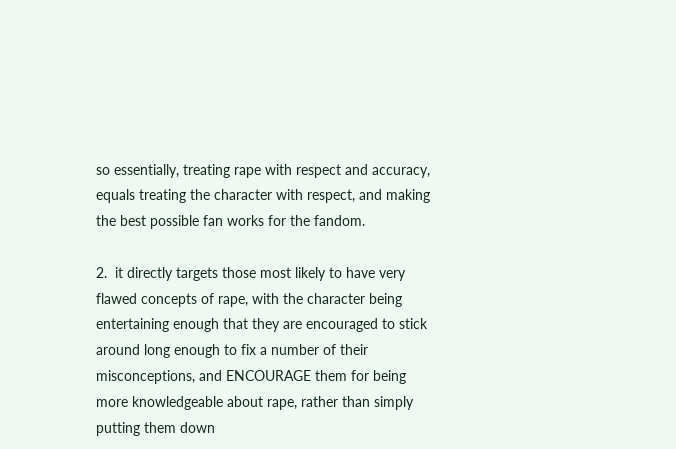so essentially, treating rape with respect and accuracy, equals treating the character with respect, and making the best possible fan works for the fandom.

2.  it directly targets those most likely to have very flawed concepts of rape, with the character being entertaining enough that they are encouraged to stick around long enough to fix a number of their misconceptions, and ENCOURAGE them for being more knowledgeable about rape, rather than simply putting them down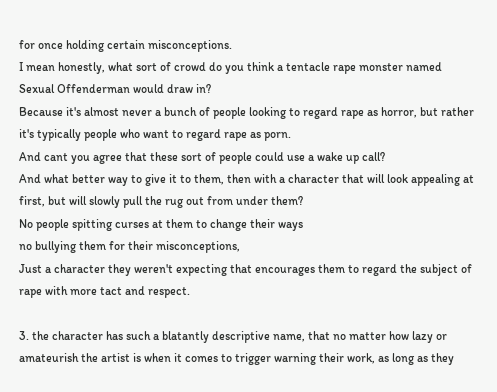for once holding certain misconceptions.
I mean honestly, what sort of crowd do you think a tentacle rape monster named Sexual Offenderman would draw in?
Because it's almost never a bunch of people looking to regard rape as horror, but rather it's typically people who want to regard rape as porn.
And cant you agree that these sort of people could use a wake up call?
And what better way to give it to them, then with a character that will look appealing at first, but will slowly pull the rug out from under them?
No people spitting curses at them to change their ways
no bullying them for their misconceptions,
Just a character they weren't expecting that encourages them to regard the subject of rape with more tact and respect.

3. the character has such a blatantly descriptive name, that no matter how lazy or amateurish the artist is when it comes to trigger warning their work, as long as they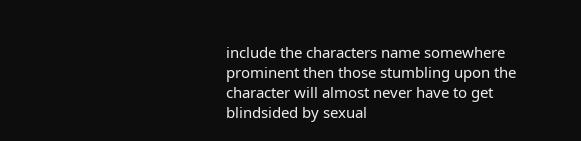include the characters name somewhere prominent then those stumbling upon the character will almost never have to get blindsided by sexual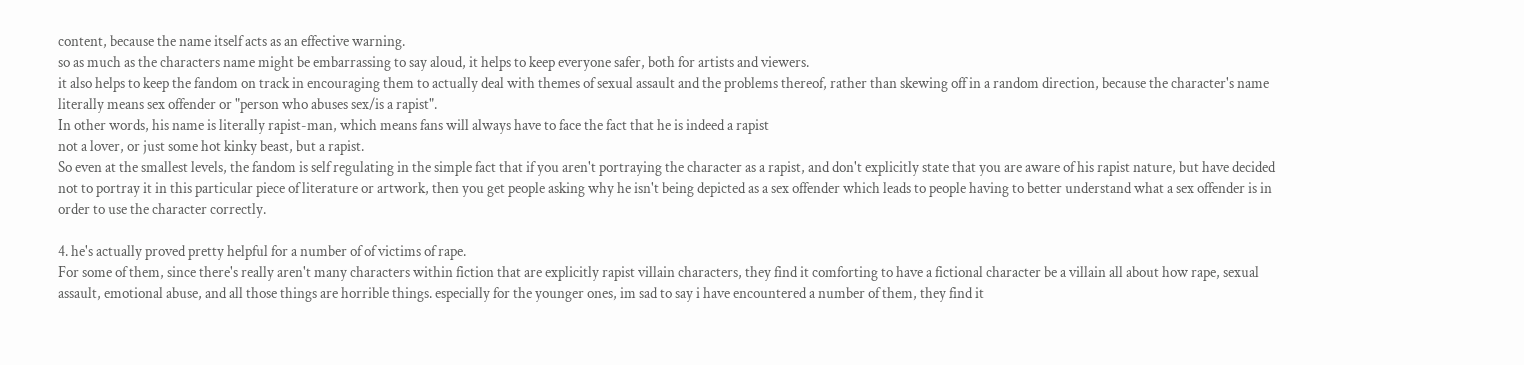content, because the name itself acts as an effective warning.
so as much as the characters name might be embarrassing to say aloud, it helps to keep everyone safer, both for artists and viewers.
it also helps to keep the fandom on track in encouraging them to actually deal with themes of sexual assault and the problems thereof, rather than skewing off in a random direction, because the character's name literally means sex offender or "person who abuses sex/is a rapist".
In other words, his name is literally rapist-man, which means fans will always have to face the fact that he is indeed a rapist
not a lover, or just some hot kinky beast, but a rapist.
So even at the smallest levels, the fandom is self regulating in the simple fact that if you aren't portraying the character as a rapist, and don't explicitly state that you are aware of his rapist nature, but have decided not to portray it in this particular piece of literature or artwork, then you get people asking why he isn't being depicted as a sex offender which leads to people having to better understand what a sex offender is in order to use the character correctly.

4. he's actually proved pretty helpful for a number of of victims of rape.
For some of them, since there's really aren't many characters within fiction that are explicitly rapist villain characters, they find it comforting to have a fictional character be a villain all about how rape, sexual assault, emotional abuse, and all those things are horrible things. especially for the younger ones, im sad to say i have encountered a number of them, they find it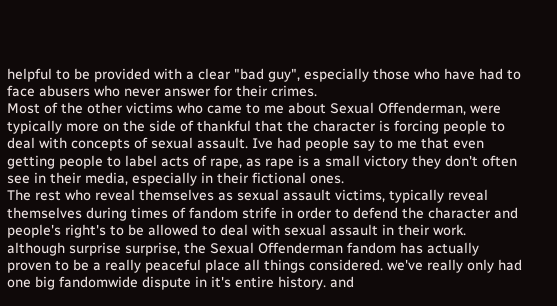helpful to be provided with a clear "bad guy", especially those who have had to face abusers who never answer for their crimes.
Most of the other victims who came to me about Sexual Offenderman, were typically more on the side of thankful that the character is forcing people to deal with concepts of sexual assault. Ive had people say to me that even getting people to label acts of rape, as rape is a small victory they don't often see in their media, especially in their fictional ones.
The rest who reveal themselves as sexual assault victims, typically reveal themselves during times of fandom strife in order to defend the character and people's right's to be allowed to deal with sexual assault in their work.
although surprise surprise, the Sexual Offenderman fandom has actually proven to be a really peaceful place all things considered. we've really only had one big fandomwide dispute in it's entire history. and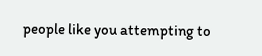people like you attempting to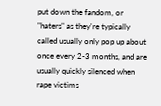put down the fandom, or "haters" as they're typically called usually only pop up about once every 2-3 months, and are usually quickly silenced when rape victims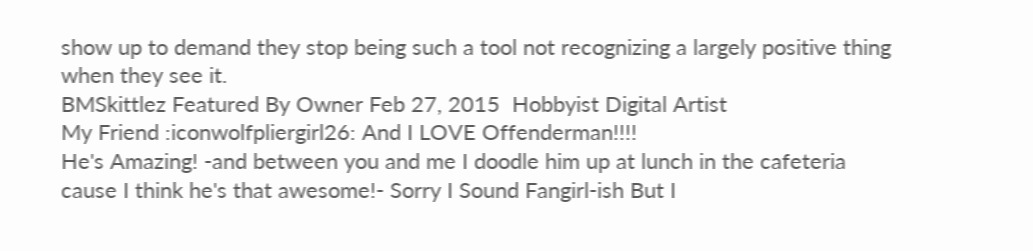show up to demand they stop being such a tool not recognizing a largely positive thing when they see it.
BMSkittlez Featured By Owner Feb 27, 2015  Hobbyist Digital Artist
My Friend :iconwolfpliergirl26: And I LOVE Offenderman!!!!
He's Amazing! -and between you and me I doodle him up at lunch in the cafeteria
cause I think he's that awesome!- Sorry I Sound Fangirl-ish But I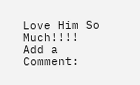Love Him So Much!!!!
Add a Comment: